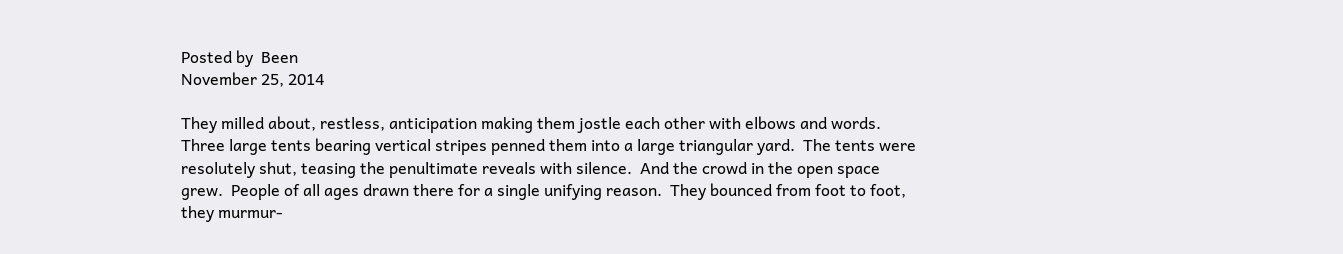Posted by  Been
November 25, 2014

They milled about, restless, anticipation making them jostle each other with elbows and words.  Three large tents bearing vertical stripes penned them into a large triangular yard.  The tents were resolutely shut, teasing the penultimate reveals with silence.  And the crowd in the open space grew.  People of all ages drawn there for a single unifying reason.  They bounced from foot to foot, they murmur-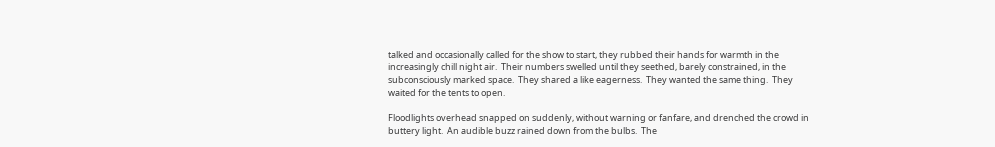talked and occasionally called for the show to start, they rubbed their hands for warmth in the increasingly chill night air.  Their numbers swelled until they seethed, barely constrained, in the subconsciously marked space.  They shared a like eagerness.  They wanted the same thing.  They waited for the tents to open.

Floodlights overhead snapped on suddenly, without warning or fanfare, and drenched the crowd in buttery light.  An audible buzz rained down from the bulbs.  The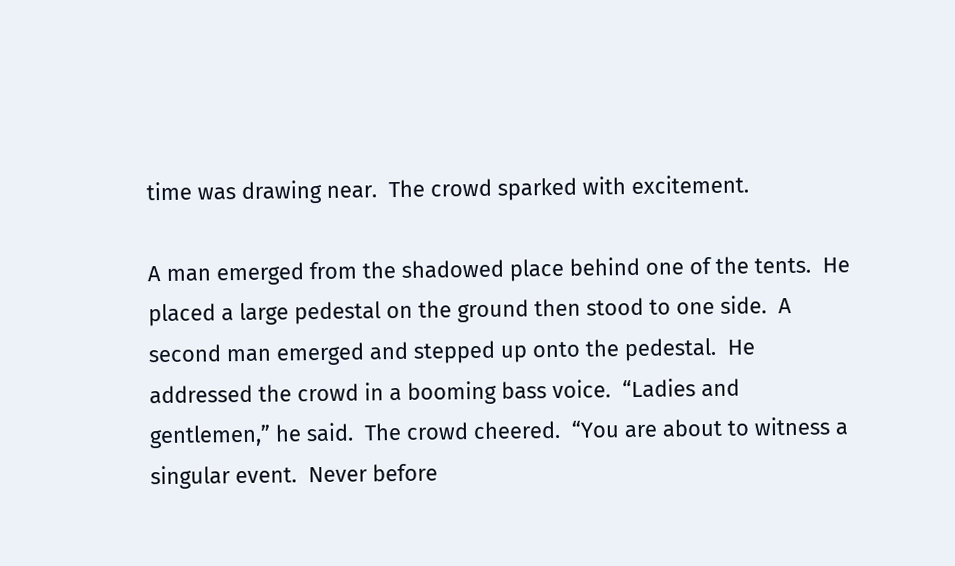time was drawing near.  The crowd sparked with excitement.

A man emerged from the shadowed place behind one of the tents.  He placed a large pedestal on the ground then stood to one side.  A second man emerged and stepped up onto the pedestal.  He addressed the crowd in a booming bass voice.  “Ladies and gentlemen,” he said.  The crowd cheered.  “You are about to witness a singular event.  Never before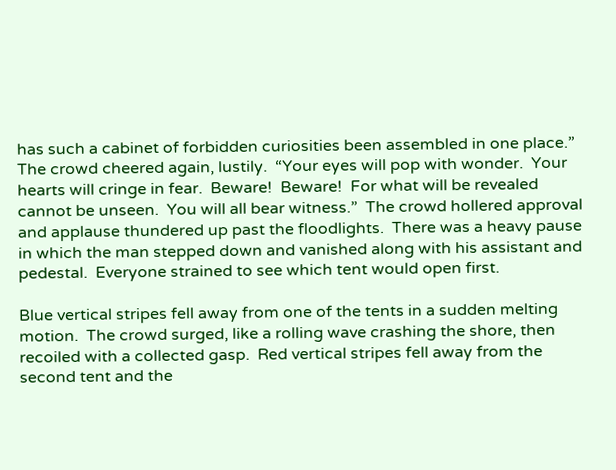has such a cabinet of forbidden curiosities been assembled in one place.”  The crowd cheered again, lustily.  “Your eyes will pop with wonder.  Your hearts will cringe in fear.  Beware!  Beware!  For what will be revealed cannot be unseen.  You will all bear witness.”  The crowd hollered approval and applause thundered up past the floodlights.  There was a heavy pause in which the man stepped down and vanished along with his assistant and pedestal.  Everyone strained to see which tent would open first.

Blue vertical stripes fell away from one of the tents in a sudden melting motion.  The crowd surged, like a rolling wave crashing the shore, then recoiled with a collected gasp.  Red vertical stripes fell away from the second tent and the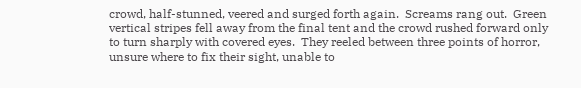crowd, half-stunned, veered and surged forth again.  Screams rang out.  Green vertical stripes fell away from the final tent and the crowd rushed forward only to turn sharply with covered eyes.  They reeled between three points of horror, unsure where to fix their sight, unable to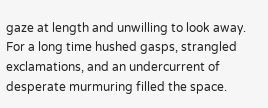gaze at length and unwilling to look away.  For a long time hushed gasps, strangled exclamations, and an undercurrent of desperate murmuring filled the space.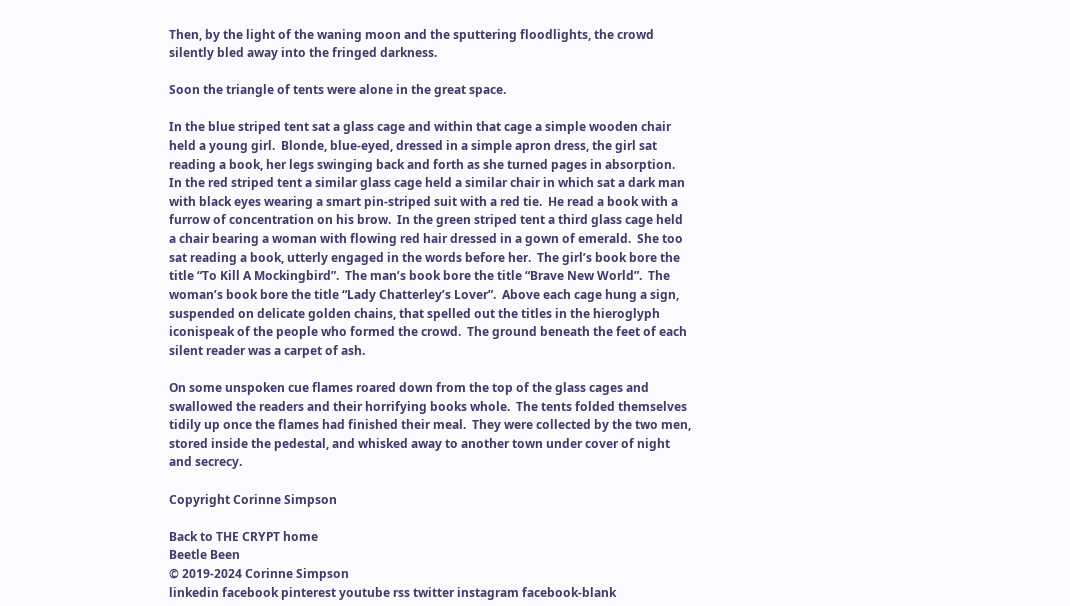Then, by the light of the waning moon and the sputtering floodlights, the crowd silently bled away into the fringed darkness.

Soon the triangle of tents were alone in the great space.

In the blue striped tent sat a glass cage and within that cage a simple wooden chair held a young girl.  Blonde, blue-eyed, dressed in a simple apron dress, the girl sat reading a book, her legs swinging back and forth as she turned pages in absorption.  In the red striped tent a similar glass cage held a similar chair in which sat a dark man with black eyes wearing a smart pin-striped suit with a red tie.  He read a book with a furrow of concentration on his brow.  In the green striped tent a third glass cage held a chair bearing a woman with flowing red hair dressed in a gown of emerald.  She too sat reading a book, utterly engaged in the words before her.  The girl’s book bore the title “To Kill A Mockingbird”.  The man’s book bore the title “Brave New World”.  The woman’s book bore the title “Lady Chatterley’s Lover”.  Above each cage hung a sign, suspended on delicate golden chains, that spelled out the titles in the hieroglyph iconispeak of the people who formed the crowd.  The ground beneath the feet of each silent reader was a carpet of ash.

On some unspoken cue flames roared down from the top of the glass cages and swallowed the readers and their horrifying books whole.  The tents folded themselves tidily up once the flames had finished their meal.  They were collected by the two men, stored inside the pedestal, and whisked away to another town under cover of night and secrecy.

Copyright Corinne Simpson

Back to THE CRYPT home
Beetle Been
© 2019-2024 Corinne Simpson
linkedin facebook pinterest youtube rss twitter instagram facebook-blank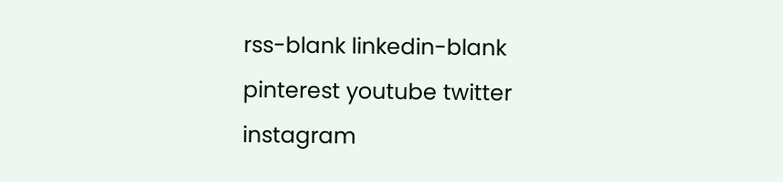rss-blank linkedin-blank pinterest youtube twitter instagram